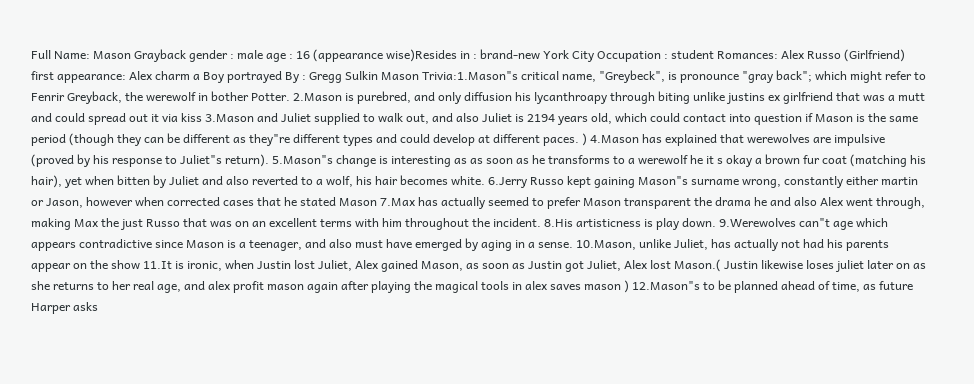Full Name: Mason Grayback gender : male age : 16 (appearance wise)Resides in : brand-new York City Occupation : student Romances: Alex Russo (Girlfriend) first appearance: Alex charm a Boy portrayed By : Gregg Sulkin Mason Trivia:1.Mason"s critical name, "Greybeck", is pronounce "gray back"; which might refer to Fenrir Greyback, the werewolf in bother Potter. 2.Mason is purebred, and only diffusion his lycanthroapy through biting unlike justins ex girlfriend that was a mutt and could spread out it via kiss 3.Mason and Juliet supplied to walk out, and also Juliet is 2194 years old, which could contact into question if Mason is the same period (though they can be different as they"re different types and could develop at different paces. ) 4.Mason has explained that werewolves are impulsive (proved by his response to Juliet"s return). 5.Mason"s change is interesting as as soon as he transforms to a werewolf he it s okay a brown fur coat (matching his hair), yet when bitten by Juliet and also reverted to a wolf, his hair becomes white. 6.Jerry Russo kept gaining Mason"s surname wrong, constantly either martin or Jason, however when corrected cases that he stated Mason 7.Max has actually seemed to prefer Mason transparent the drama he and also Alex went through, making Max the just Russo that was on an excellent terms with him throughout the incident. 8.His artisticness is play down. 9.Werewolves can"t age which appears contradictive since Mason is a teenager, and also must have emerged by aging in a sense. 10.Mason, unlike Juliet, has actually not had his parents appear on the show 11.It is ironic, when Justin lost Juliet, Alex gained Mason, as soon as Justin got Juliet, Alex lost Mason.( Justin likewise loses juliet later on as she returns to her real age, and alex profit mason again after playing the magical tools in alex saves mason ) 12.Mason"s to be planned ahead of time, as future Harper asks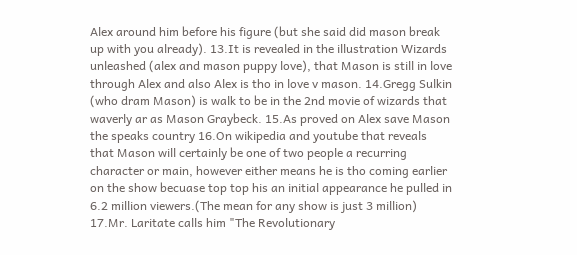Alex around him before his figure (but she said did mason break up with you already). 13.It is revealed in the illustration Wizards unleashed (alex and mason puppy love), that Mason is still in love through Alex and also Alex is tho in love v mason. 14.Gregg Sulkin (who dram Mason) is walk to be in the 2nd movie of wizards that waverly ar as Mason Graybeck. 15.As proved on Alex save Mason the speaks country 16.On wikipedia and youtube that reveals that Mason will certainly be one of two people a recurring character or main, however either means he is tho coming earlier on the show becuase top top his an initial appearance he pulled in 6.2 million viewers.(The mean for any show is just 3 million) 17.Mr. Laritate calls him "The Revolutionary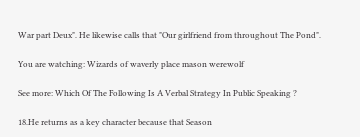War part Deux". He likewise calls that "Our girlfriend from throughout The Pond".

You are watching: Wizards of waverly place mason werewolf

See more: Which Of The Following Is A Verbal Strategy In Public Speaking ?

18.He returns as a key character because that Season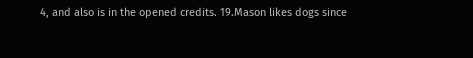4, and also is in the opened credits. 19.Mason likes dogs since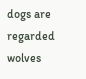dogs are regarded wolves